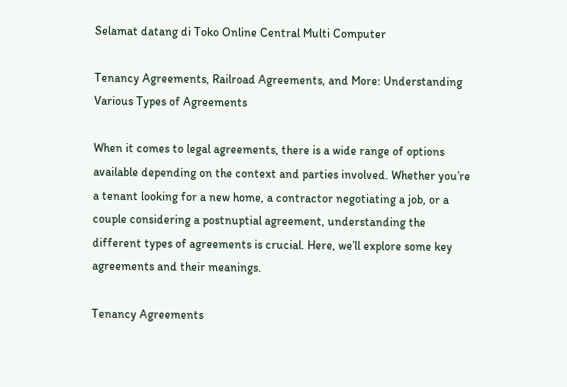Selamat datang di Toko Online Central Multi Computer

Tenancy Agreements, Railroad Agreements, and More: Understanding Various Types of Agreements

When it comes to legal agreements, there is a wide range of options available depending on the context and parties involved. Whether you’re a tenant looking for a new home, a contractor negotiating a job, or a couple considering a postnuptial agreement, understanding the different types of agreements is crucial. Here, we’ll explore some key agreements and their meanings.

Tenancy Agreements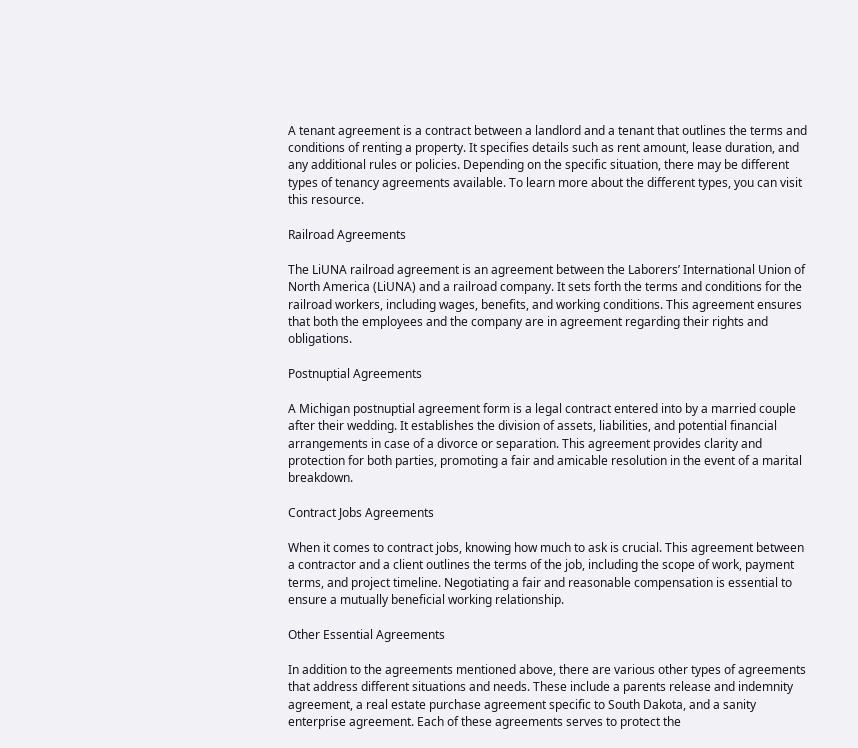A tenant agreement is a contract between a landlord and a tenant that outlines the terms and conditions of renting a property. It specifies details such as rent amount, lease duration, and any additional rules or policies. Depending on the specific situation, there may be different types of tenancy agreements available. To learn more about the different types, you can visit this resource.

Railroad Agreements

The LiUNA railroad agreement is an agreement between the Laborers’ International Union of North America (LiUNA) and a railroad company. It sets forth the terms and conditions for the railroad workers, including wages, benefits, and working conditions. This agreement ensures that both the employees and the company are in agreement regarding their rights and obligations.

Postnuptial Agreements

A Michigan postnuptial agreement form is a legal contract entered into by a married couple after their wedding. It establishes the division of assets, liabilities, and potential financial arrangements in case of a divorce or separation. This agreement provides clarity and protection for both parties, promoting a fair and amicable resolution in the event of a marital breakdown.

Contract Jobs Agreements

When it comes to contract jobs, knowing how much to ask is crucial. This agreement between a contractor and a client outlines the terms of the job, including the scope of work, payment terms, and project timeline. Negotiating a fair and reasonable compensation is essential to ensure a mutually beneficial working relationship.

Other Essential Agreements

In addition to the agreements mentioned above, there are various other types of agreements that address different situations and needs. These include a parents release and indemnity agreement, a real estate purchase agreement specific to South Dakota, and a sanity enterprise agreement. Each of these agreements serves to protect the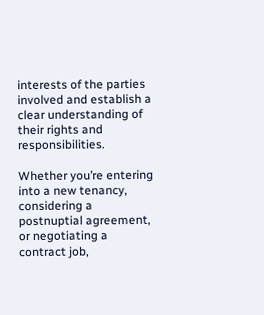interests of the parties involved and establish a clear understanding of their rights and responsibilities.

Whether you’re entering into a new tenancy, considering a postnuptial agreement, or negotiating a contract job,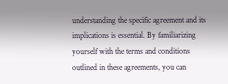understanding the specific agreement and its implications is essential. By familiarizing yourself with the terms and conditions outlined in these agreements, you can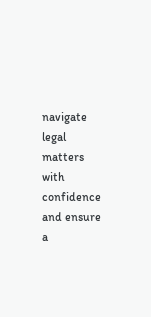navigate legal matters with confidence and ensure a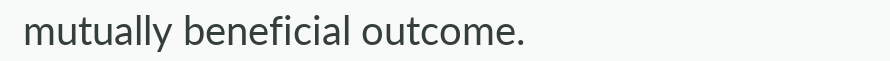mutually beneficial outcome.